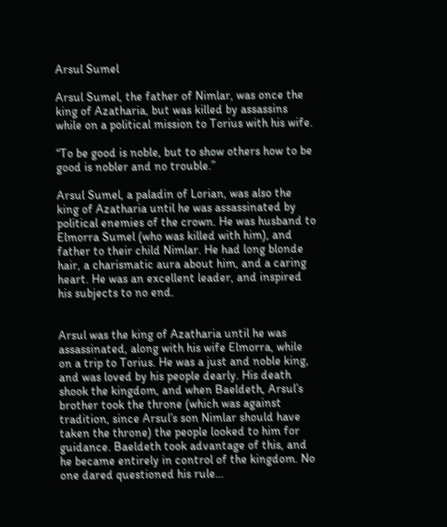Arsul Sumel

Arsul Sumel, the father of Nimlar, was once the king of Azatharia, but was killed by assassins while on a political mission to Torius with his wife.

“To be good is noble, but to show others how to be good is nobler and no trouble.”

Arsul Sumel, a paladin of Lorian, was also the king of Azatharia until he was assassinated by political enemies of the crown. He was husband to Elmorra Sumel (who was killed with him), and father to their child Nimlar. He had long blonde hair, a charismatic aura about him, and a caring heart. He was an excellent leader, and inspired his subjects to no end.


Arsul was the king of Azatharia until he was assassinated, along with his wife Elmorra, while on a trip to Torius. He was a just and noble king, and was loved by his people dearly. His death shook the kingdom, and when Baeldeth, Arsul’s brother took the throne (which was against tradition, since Arsul’s son Nimlar should have taken the throne) the people looked to him for guidance. Baeldeth took advantage of this, and he became entirely in control of the kingdom. No one dared questioned his rule…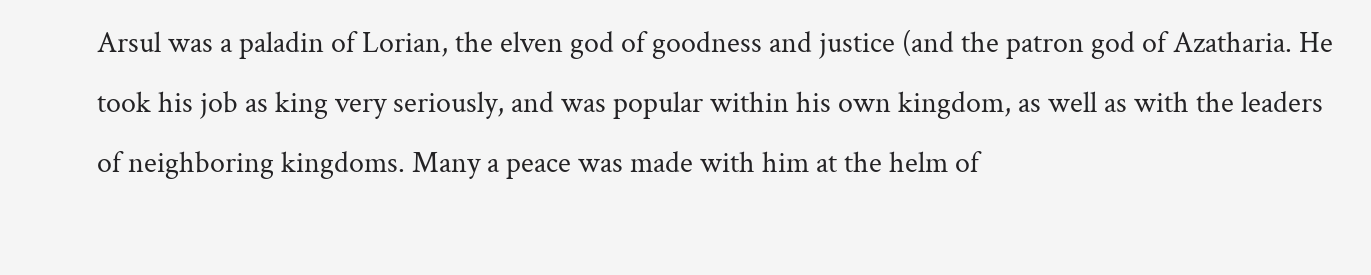Arsul was a paladin of Lorian, the elven god of goodness and justice (and the patron god of Azatharia. He took his job as king very seriously, and was popular within his own kingdom, as well as with the leaders of neighboring kingdoms. Many a peace was made with him at the helm of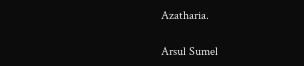Azatharia.

Arsul Sumel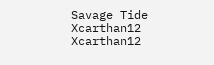Savage Tide Xcarthan12 Xcarthan12